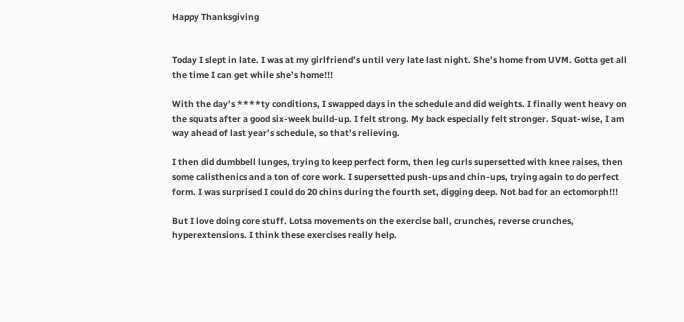Happy Thanksgiving


Today I slept in late. I was at my girlfriend’s until very late last night. She’s home from UVM. Gotta get all the time I can get while she’s home!!!

With the day’s ****ty conditions, I swapped days in the schedule and did weights. I finally went heavy on the squats after a good six-week build-up. I felt strong. My back especially felt stronger. Squat-wise, I am way ahead of last year’s schedule, so that’s relieving.

I then did dumbbell lunges, trying to keep perfect form, then leg curls supersetted with knee raises, then some calisthenics and a ton of core work. I supersetted push-ups and chin-ups, trying again to do perfect form. I was surprised I could do 20 chins during the fourth set, digging deep. Not bad for an ectomorph!!!

But I love doing core stuff. Lotsa movements on the exercise ball, crunches, reverse crunches, hyperextensions. I think these exercises really help.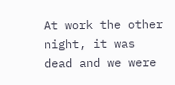At work the other night, it was dead and we were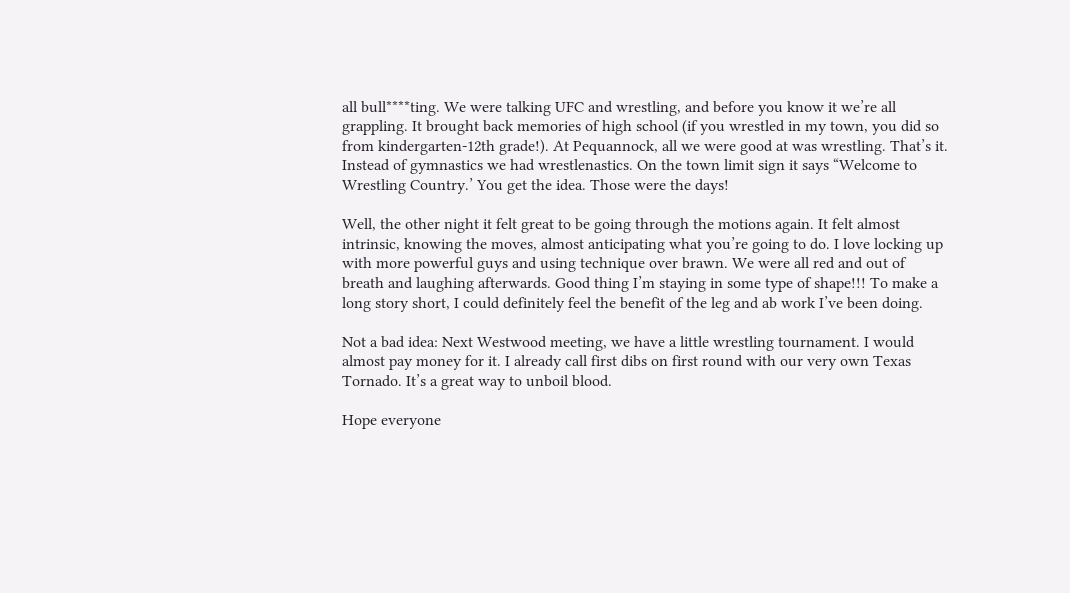all bull****ting. We were talking UFC and wrestling, and before you know it we’re all grappling. It brought back memories of high school (if you wrestled in my town, you did so from kindergarten-12th grade!). At Pequannock, all we were good at was wrestling. That’s it. Instead of gymnastics we had wrestlenastics. On the town limit sign it says “Welcome to Wrestling Country.’ You get the idea. Those were the days!

Well, the other night it felt great to be going through the motions again. It felt almost intrinsic, knowing the moves, almost anticipating what you’re going to do. I love locking up with more powerful guys and using technique over brawn. We were all red and out of breath and laughing afterwards. Good thing I’m staying in some type of shape!!! To make a long story short, I could definitely feel the benefit of the leg and ab work I’ve been doing.

Not a bad idea: Next Westwood meeting, we have a little wrestling tournament. I would almost pay money for it. I already call first dibs on first round with our very own Texas Tornado. It’s a great way to unboil blood.

Hope everyone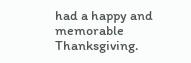had a happy and memorable Thanksgiving.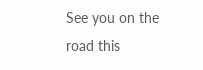See you on the road this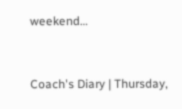weekend…


Coach's Diary | Thursday,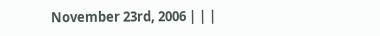November 23rd, 2006 | | |